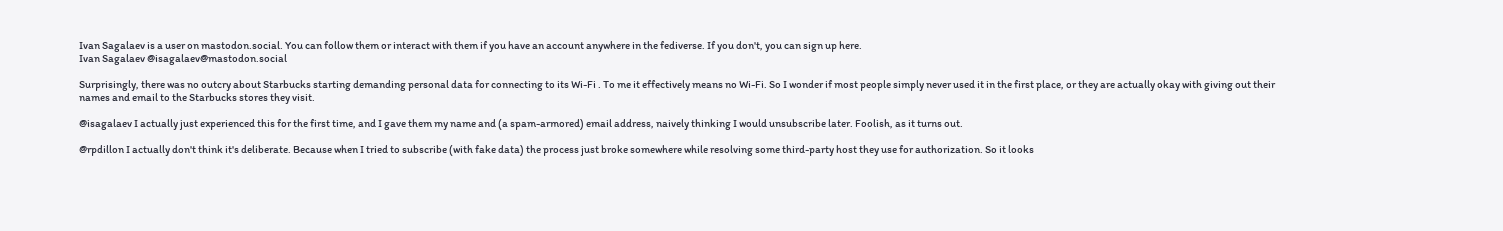Ivan Sagalaev is a user on mastodon.social. You can follow them or interact with them if you have an account anywhere in the fediverse. If you don't, you can sign up here.
Ivan Sagalaev @isagalaev@mastodon.social

Surprisingly, there was no outcry about Starbucks starting demanding personal data for connecting to its Wi-Fi . To me it effectively means no Wi-Fi. So I wonder if most people simply never used it in the first place, or they are actually okay with giving out their names and email to the Starbucks stores they visit.

@isagalaev I actually just experienced this for the first time, and I gave them my name and (a spam-armored) email address, naively thinking I would unsubscribe later. Foolish, as it turns out.

@rpdillon I actually don't think it's deliberate. Because when I tried to subscribe (with fake data) the process just broke somewhere while resolving some third-party host they use for authorization. So it looks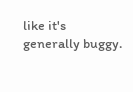like it's generally buggy.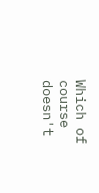Which of course doesn't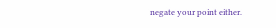negate your point either.